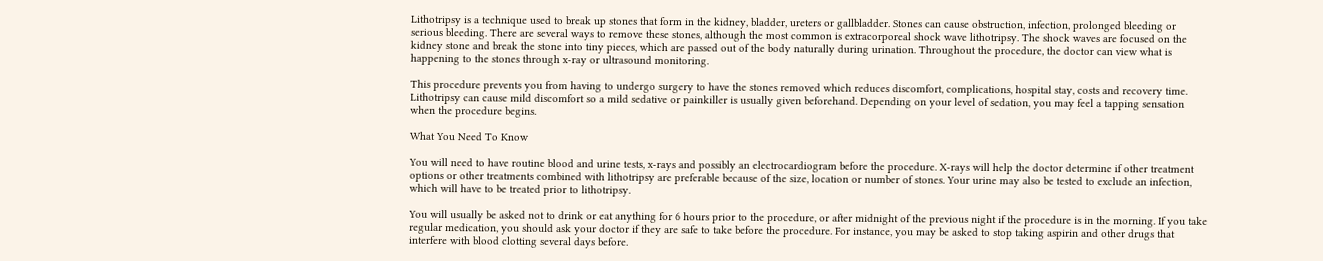Lithotripsy is a technique used to break up stones that form in the kidney, bladder, ureters or gallbladder. Stones can cause obstruction, infection, prolonged bleeding or serious bleeding. There are several ways to remove these stones, although the most common is extracorporeal shock wave lithotripsy. The shock waves are focused on the kidney stone and break the stone into tiny pieces, which are passed out of the body naturally during urination. Throughout the procedure, the doctor can view what is happening to the stones through x-ray or ultrasound monitoring.

This procedure prevents you from having to undergo surgery to have the stones removed which reduces discomfort, complications, hospital stay, costs and recovery time. Lithotripsy can cause mild discomfort so a mild sedative or painkiller is usually given beforehand. Depending on your level of sedation, you may feel a tapping sensation when the procedure begins.

What You Need To Know

You will need to have routine blood and urine tests, x-rays and possibly an electrocardiogram before the procedure. X-rays will help the doctor determine if other treatment options or other treatments combined with lithotripsy are preferable because of the size, location or number of stones. Your urine may also be tested to exclude an infection, which will have to be treated prior to lithotripsy.

You will usually be asked not to drink or eat anything for 6 hours prior to the procedure, or after midnight of the previous night if the procedure is in the morning. If you take regular medication, you should ask your doctor if they are safe to take before the procedure. For instance, you may be asked to stop taking aspirin and other drugs that interfere with blood clotting several days before.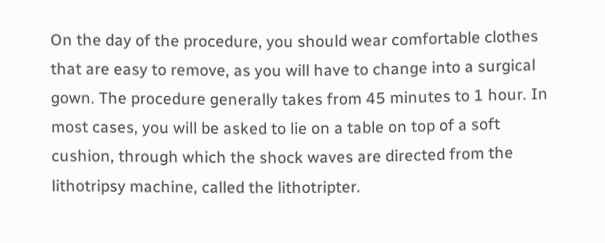On the day of the procedure, you should wear comfortable clothes that are easy to remove, as you will have to change into a surgical gown. The procedure generally takes from 45 minutes to 1 hour. In most cases, you will be asked to lie on a table on top of a soft cushion, through which the shock waves are directed from the lithotripsy machine, called the lithotripter.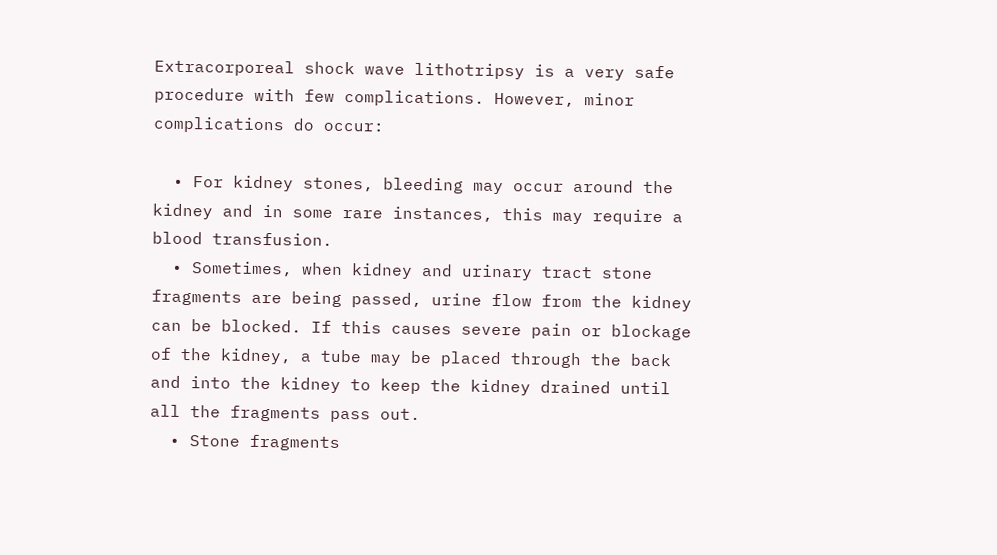Extracorporeal shock wave lithotripsy is a very safe procedure with few complications. However, minor complications do occur:

  • For kidney stones, bleeding may occur around the kidney and in some rare instances, this may require a blood transfusion.
  • Sometimes, when kidney and urinary tract stone fragments are being passed, urine flow from the kidney can be blocked. If this causes severe pain or blockage of the kidney, a tube may be placed through the back and into the kidney to keep the kidney drained until all the fragments pass out.
  • Stone fragments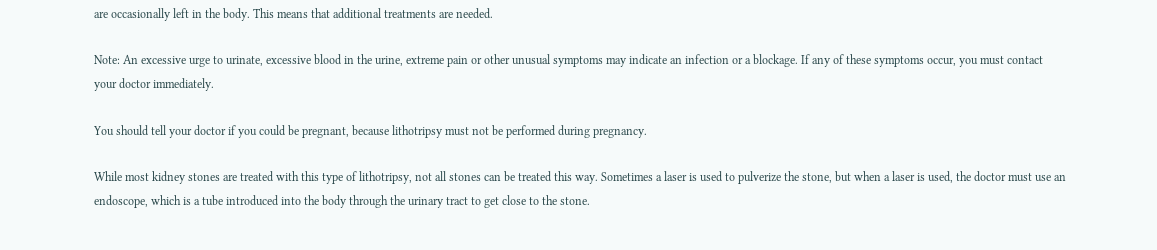are occasionally left in the body. This means that additional treatments are needed.

Note: An excessive urge to urinate, excessive blood in the urine, extreme pain or other unusual symptoms may indicate an infection or a blockage. If any of these symptoms occur, you must contact your doctor immediately.

You should tell your doctor if you could be pregnant, because lithotripsy must not be performed during pregnancy.

While most kidney stones are treated with this type of lithotripsy, not all stones can be treated this way. Sometimes a laser is used to pulverize the stone, but when a laser is used, the doctor must use an endoscope, which is a tube introduced into the body through the urinary tract to get close to the stone.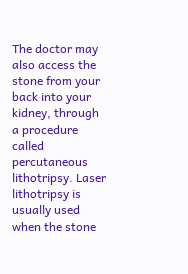The doctor may also access the stone from your back into your kidney, through a procedure called percutaneous lithotripsy. Laser lithotripsy is usually used when the stone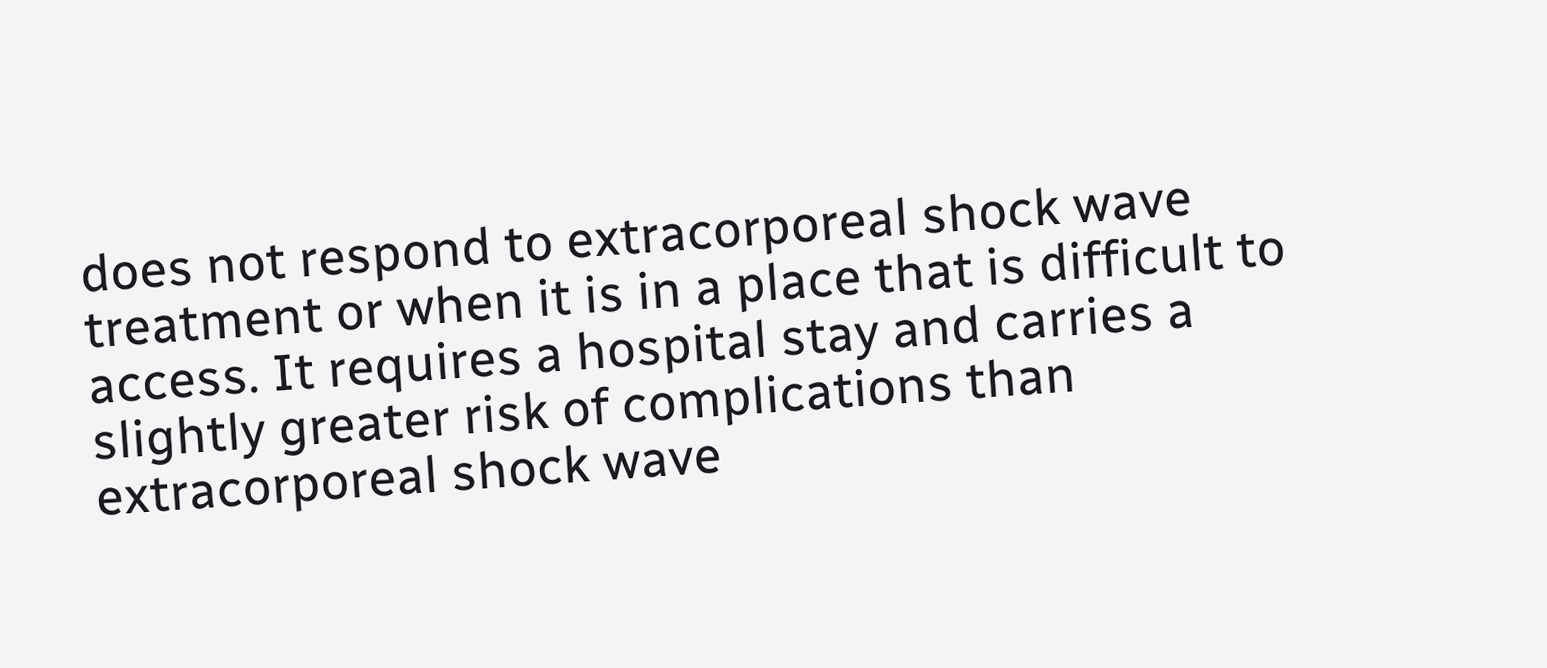does not respond to extracorporeal shock wave treatment or when it is in a place that is difficult to access. It requires a hospital stay and carries a slightly greater risk of complications than extracorporeal shock wave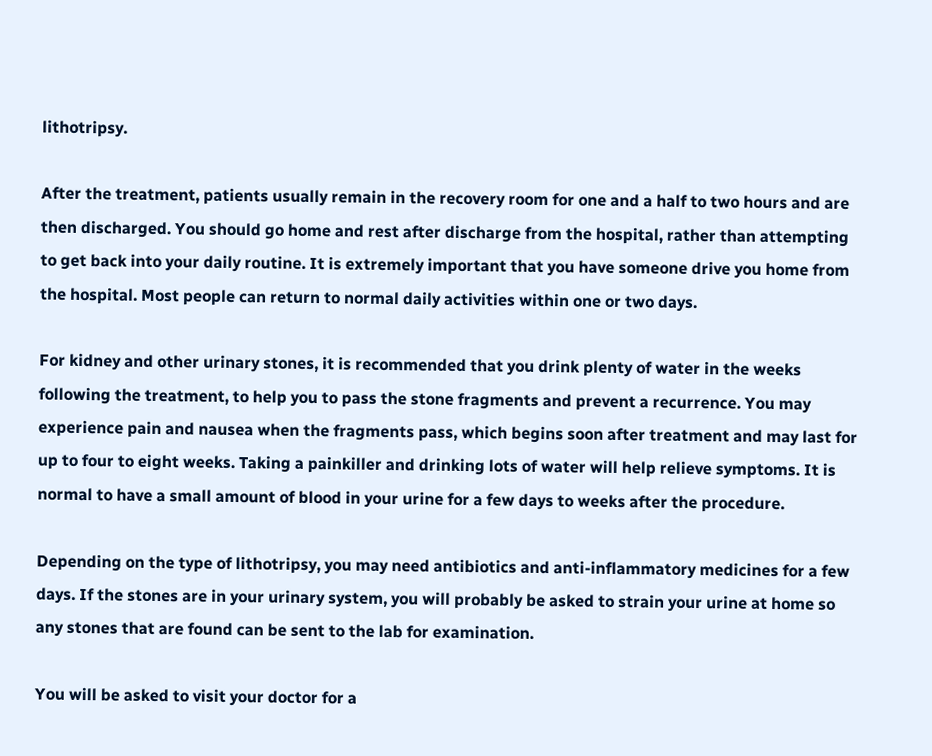lithotripsy.

After the treatment, patients usually remain in the recovery room for one and a half to two hours and are then discharged. You should go home and rest after discharge from the hospital, rather than attempting to get back into your daily routine. It is extremely important that you have someone drive you home from the hospital. Most people can return to normal daily activities within one or two days.

For kidney and other urinary stones, it is recommended that you drink plenty of water in the weeks following the treatment, to help you to pass the stone fragments and prevent a recurrence. You may experience pain and nausea when the fragments pass, which begins soon after treatment and may last for up to four to eight weeks. Taking a painkiller and drinking lots of water will help relieve symptoms. It is normal to have a small amount of blood in your urine for a few days to weeks after the procedure.

Depending on the type of lithotripsy, you may need antibiotics and anti-inflammatory medicines for a few days. If the stones are in your urinary system, you will probably be asked to strain your urine at home so any stones that are found can be sent to the lab for examination.

You will be asked to visit your doctor for a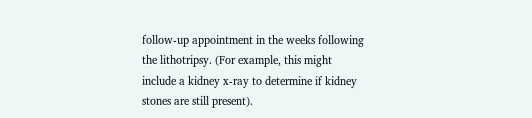follow-up appointment in the weeks following the lithotripsy. (For example, this might include a kidney x-ray to determine if kidney stones are still present).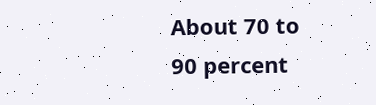About 70 to 90 percent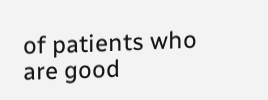of patients who are good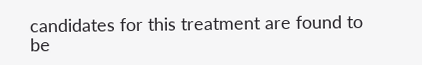candidates for this treatment are found to be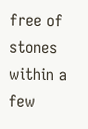free of stones within a few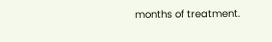months of treatment.